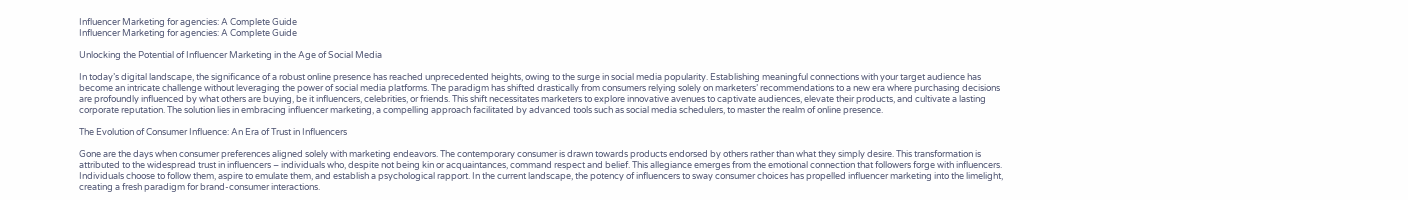Influencer Marketing for agencies: A Complete Guide
Influencer Marketing for agencies: A Complete Guide

Unlocking the Potential of Influencer Marketing in the Age of Social Media

In today’s digital landscape, the significance of a robust online presence has reached unprecedented heights, owing to the surge in social media popularity. Establishing meaningful connections with your target audience has become an intricate challenge without leveraging the power of social media platforms. The paradigm has shifted drastically from consumers relying solely on marketers’ recommendations to a new era where purchasing decisions are profoundly influenced by what others are buying, be it influencers, celebrities, or friends. This shift necessitates marketers to explore innovative avenues to captivate audiences, elevate their products, and cultivate a lasting corporate reputation. The solution lies in embracing influencer marketing, a compelling approach facilitated by advanced tools such as social media schedulers, to master the realm of online presence.

The Evolution of Consumer Influence: An Era of Trust in Influencers

Gone are the days when consumer preferences aligned solely with marketing endeavors. The contemporary consumer is drawn towards products endorsed by others rather than what they simply desire. This transformation is attributed to the widespread trust in influencers – individuals who, despite not being kin or acquaintances, command respect and belief. This allegiance emerges from the emotional connection that followers forge with influencers. Individuals choose to follow them, aspire to emulate them, and establish a psychological rapport. In the current landscape, the potency of influencers to sway consumer choices has propelled influencer marketing into the limelight, creating a fresh paradigm for brand-consumer interactions.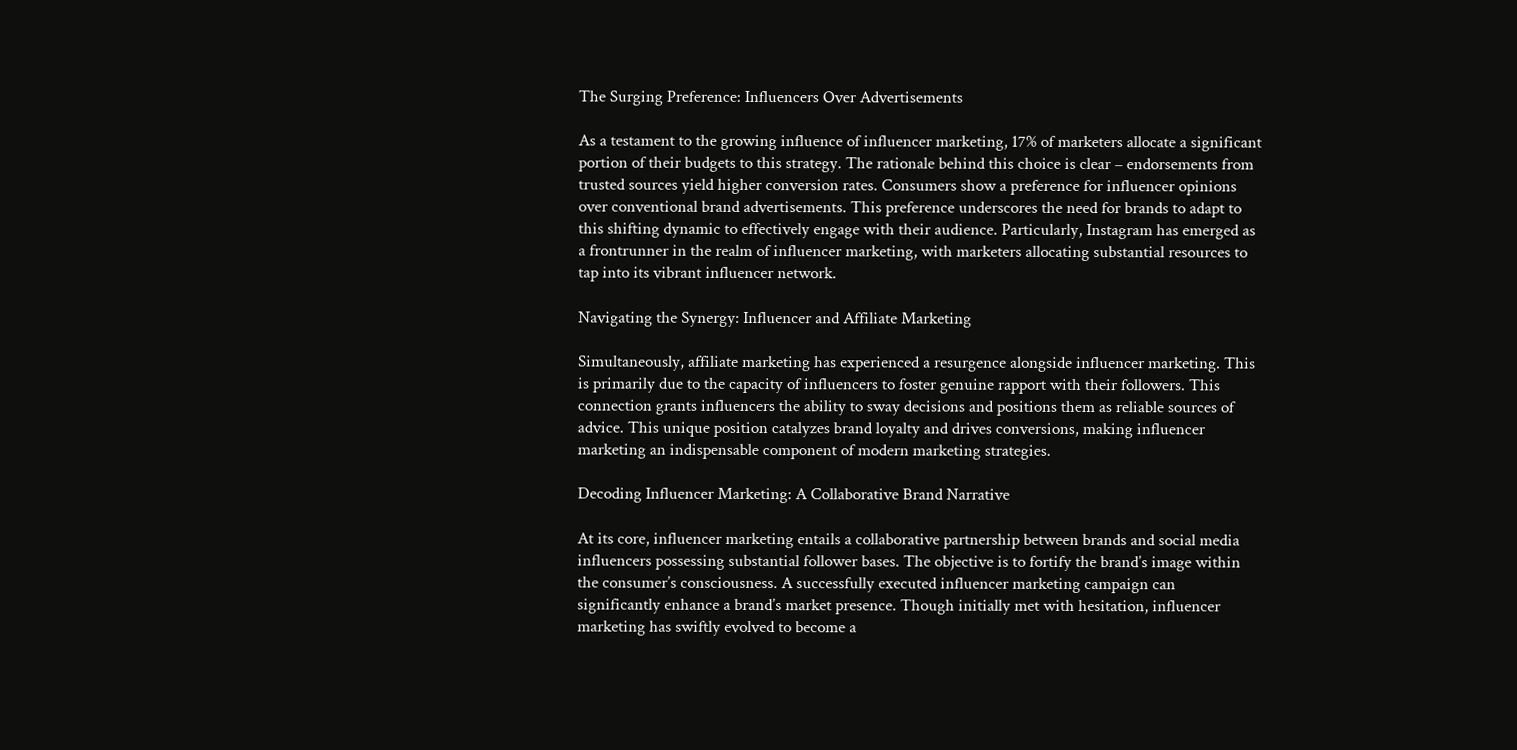The Surging Preference: Influencers Over Advertisements

As a testament to the growing influence of influencer marketing, 17% of marketers allocate a significant portion of their budgets to this strategy. The rationale behind this choice is clear – endorsements from trusted sources yield higher conversion rates. Consumers show a preference for influencer opinions over conventional brand advertisements. This preference underscores the need for brands to adapt to this shifting dynamic to effectively engage with their audience. Particularly, Instagram has emerged as a frontrunner in the realm of influencer marketing, with marketers allocating substantial resources to tap into its vibrant influencer network.

Navigating the Synergy: Influencer and Affiliate Marketing

Simultaneously, affiliate marketing has experienced a resurgence alongside influencer marketing. This is primarily due to the capacity of influencers to foster genuine rapport with their followers. This connection grants influencers the ability to sway decisions and positions them as reliable sources of advice. This unique position catalyzes brand loyalty and drives conversions, making influencer marketing an indispensable component of modern marketing strategies.

Decoding Influencer Marketing: A Collaborative Brand Narrative

At its core, influencer marketing entails a collaborative partnership between brands and social media influencers possessing substantial follower bases. The objective is to fortify the brand’s image within the consumer’s consciousness. A successfully executed influencer marketing campaign can significantly enhance a brand’s market presence. Though initially met with hesitation, influencer marketing has swiftly evolved to become a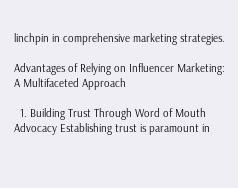linchpin in comprehensive marketing strategies.

Advantages of Relying on Influencer Marketing: A Multifaceted Approach

  1. Building Trust Through Word of Mouth Advocacy Establishing trust is paramount in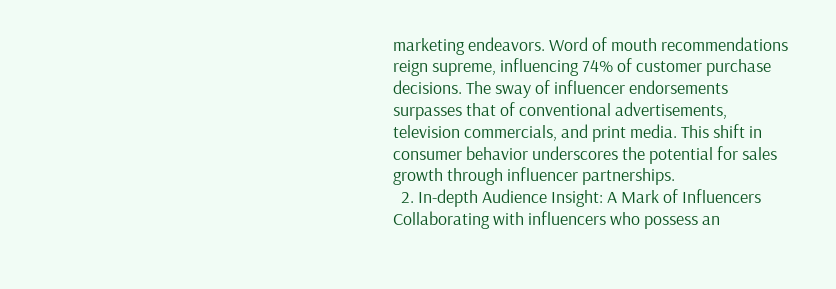marketing endeavors. Word of mouth recommendations reign supreme, influencing 74% of customer purchase decisions. The sway of influencer endorsements surpasses that of conventional advertisements, television commercials, and print media. This shift in consumer behavior underscores the potential for sales growth through influencer partnerships.
  2. In-depth Audience Insight: A Mark of Influencers Collaborating with influencers who possess an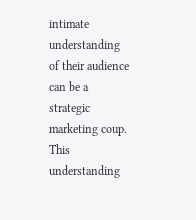intimate understanding of their audience can be a strategic marketing coup. This understanding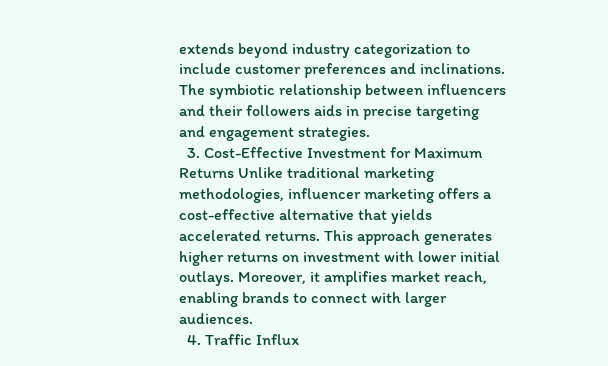extends beyond industry categorization to include customer preferences and inclinations. The symbiotic relationship between influencers and their followers aids in precise targeting and engagement strategies.
  3. Cost-Effective Investment for Maximum Returns Unlike traditional marketing methodologies, influencer marketing offers a cost-effective alternative that yields accelerated returns. This approach generates higher returns on investment with lower initial outlays. Moreover, it amplifies market reach, enabling brands to connect with larger audiences.
  4. Traffic Influx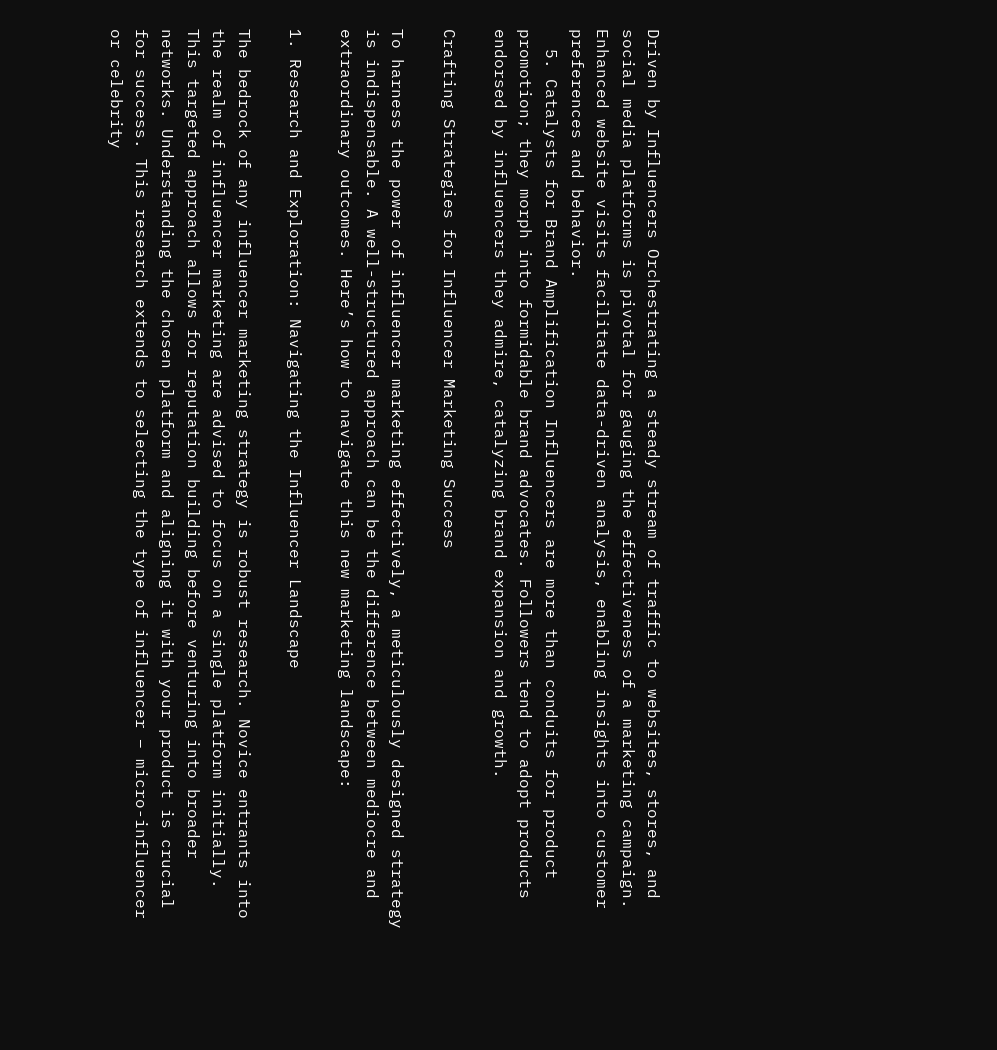Driven by Influencers Orchestrating a steady stream of traffic to websites, stores, and social media platforms is pivotal for gauging the effectiveness of a marketing campaign. Enhanced website visits facilitate data-driven analysis, enabling insights into customer preferences and behavior.
  5. Catalysts for Brand Amplification Influencers are more than conduits for product promotion; they morph into formidable brand advocates. Followers tend to adopt products endorsed by influencers they admire, catalyzing brand expansion and growth.

Crafting Strategies for Influencer Marketing Success

To harness the power of influencer marketing effectively, a meticulously designed strategy is indispensable. A well-structured approach can be the difference between mediocre and extraordinary outcomes. Here’s how to navigate this new marketing landscape:

1. Research and Exploration: Navigating the Influencer Landscape

The bedrock of any influencer marketing strategy is robust research. Novice entrants into the realm of influencer marketing are advised to focus on a single platform initially. This targeted approach allows for reputation building before venturing into broader networks. Understanding the chosen platform and aligning it with your product is crucial for success. This research extends to selecting the type of influencer – micro-influencer or celebrity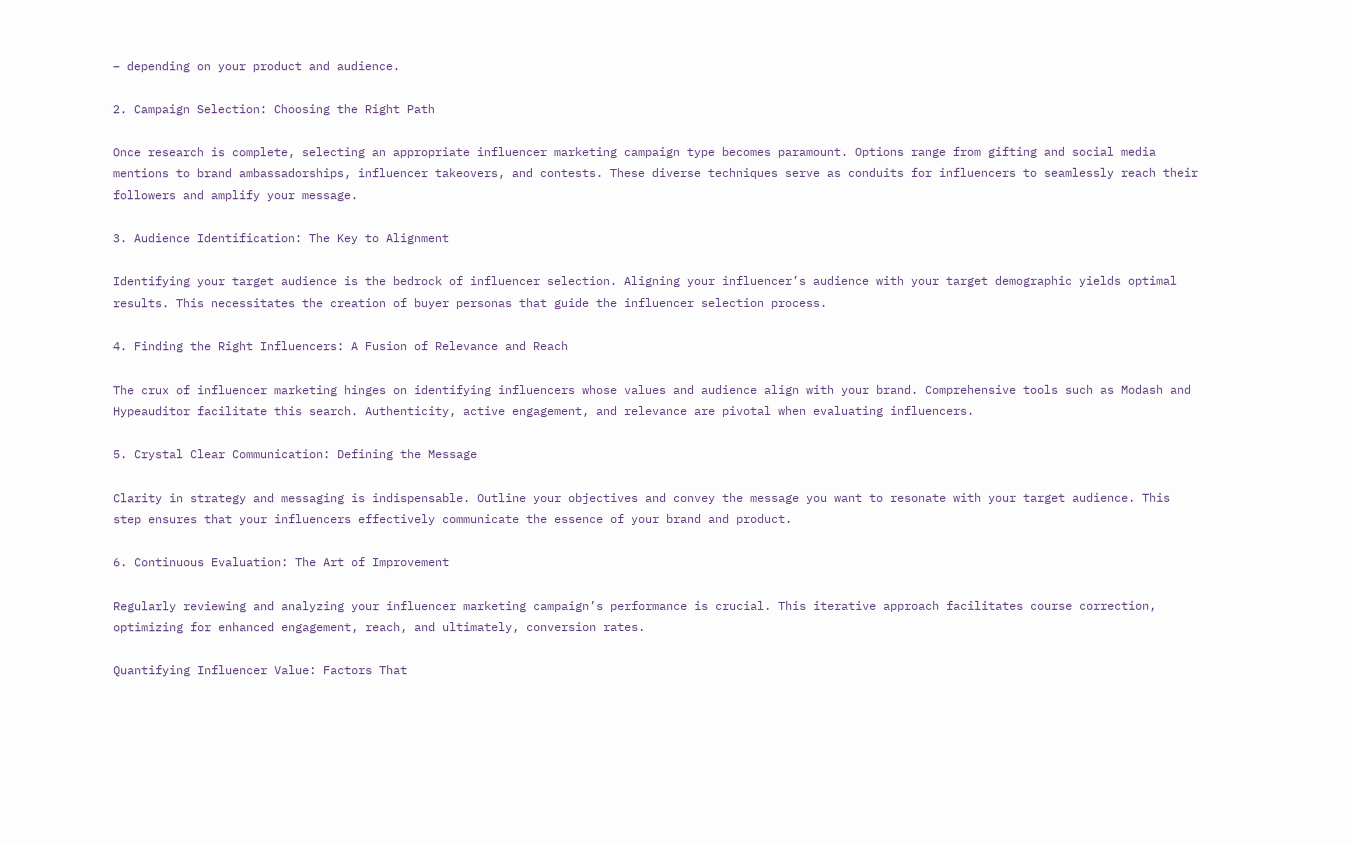– depending on your product and audience.

2. Campaign Selection: Choosing the Right Path

Once research is complete, selecting an appropriate influencer marketing campaign type becomes paramount. Options range from gifting and social media mentions to brand ambassadorships, influencer takeovers, and contests. These diverse techniques serve as conduits for influencers to seamlessly reach their followers and amplify your message.

3. Audience Identification: The Key to Alignment

Identifying your target audience is the bedrock of influencer selection. Aligning your influencer’s audience with your target demographic yields optimal results. This necessitates the creation of buyer personas that guide the influencer selection process.

4. Finding the Right Influencers: A Fusion of Relevance and Reach

The crux of influencer marketing hinges on identifying influencers whose values and audience align with your brand. Comprehensive tools such as Modash and Hypeauditor facilitate this search. Authenticity, active engagement, and relevance are pivotal when evaluating influencers.

5. Crystal Clear Communication: Defining the Message

Clarity in strategy and messaging is indispensable. Outline your objectives and convey the message you want to resonate with your target audience. This step ensures that your influencers effectively communicate the essence of your brand and product.

6. Continuous Evaluation: The Art of Improvement

Regularly reviewing and analyzing your influencer marketing campaign’s performance is crucial. This iterative approach facilitates course correction, optimizing for enhanced engagement, reach, and ultimately, conversion rates.

Quantifying Influencer Value: Factors That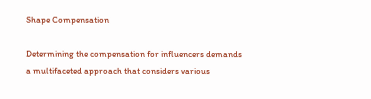Shape Compensation

Determining the compensation for influencers demands a multifaceted approach that considers various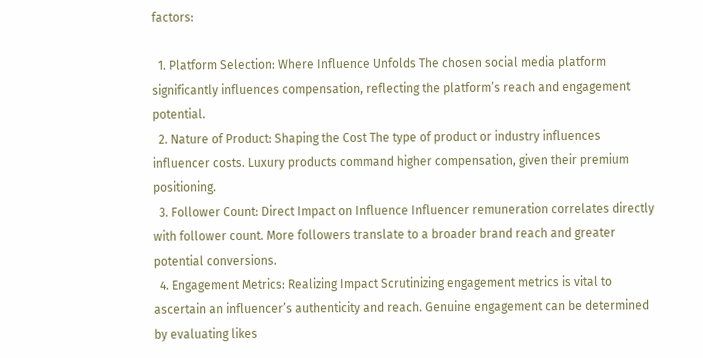factors:

  1. Platform Selection: Where Influence Unfolds The chosen social media platform significantly influences compensation, reflecting the platform’s reach and engagement potential.
  2. Nature of Product: Shaping the Cost The type of product or industry influences influencer costs. Luxury products command higher compensation, given their premium positioning.
  3. Follower Count: Direct Impact on Influence Influencer remuneration correlates directly with follower count. More followers translate to a broader brand reach and greater potential conversions.
  4. Engagement Metrics: Realizing Impact Scrutinizing engagement metrics is vital to ascertain an influencer’s authenticity and reach. Genuine engagement can be determined by evaluating likes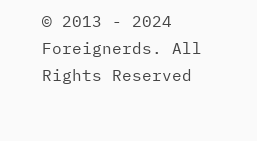© 2013 - 2024 Foreignerds. All Rights Reserved